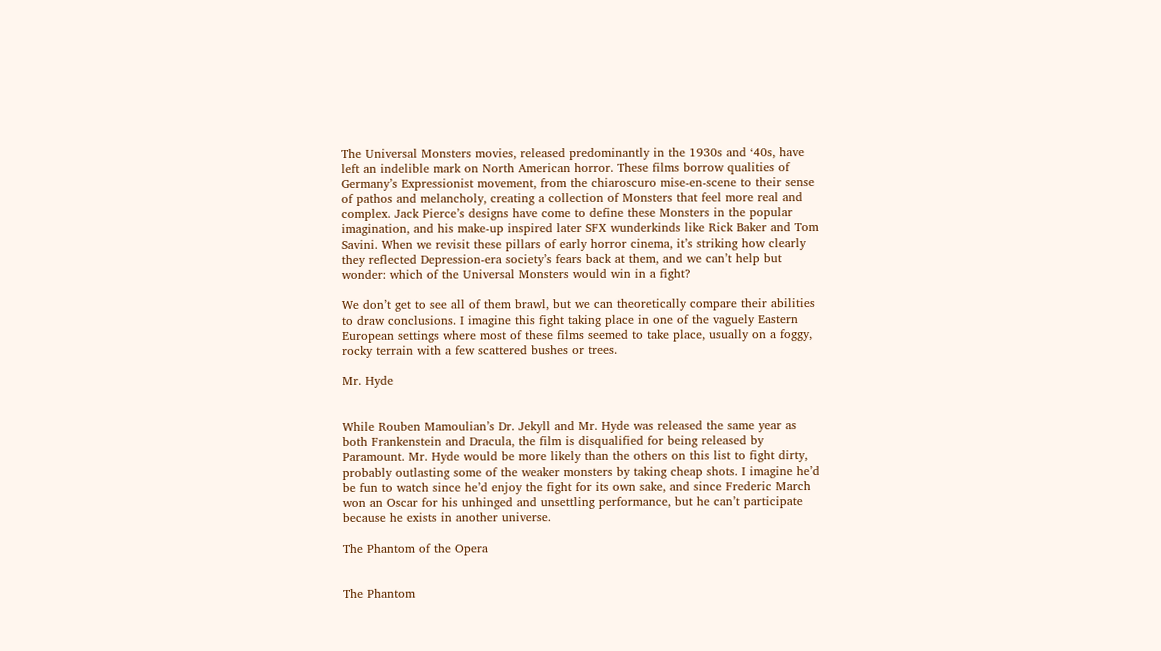The Universal Monsters movies, released predominantly in the 1930s and ‘40s, have left an indelible mark on North American horror. These films borrow qualities of Germany’s Expressionist movement, from the chiaroscuro mise-en-scene to their sense of pathos and melancholy, creating a collection of Monsters that feel more real and complex. Jack Pierce’s designs have come to define these Monsters in the popular imagination, and his make-up inspired later SFX wunderkinds like Rick Baker and Tom Savini. When we revisit these pillars of early horror cinema, it’s striking how clearly they reflected Depression-era society’s fears back at them, and we can’t help but wonder: which of the Universal Monsters would win in a fight?

We don’t get to see all of them brawl, but we can theoretically compare their abilities to draw conclusions. I imagine this fight taking place in one of the vaguely Eastern European settings where most of these films seemed to take place, usually on a foggy, rocky terrain with a few scattered bushes or trees.

Mr. Hyde


While Rouben Mamoulian’s Dr. Jekyll and Mr. Hyde was released the same year as both Frankenstein and Dracula, the film is disqualified for being released by Paramount. Mr. Hyde would be more likely than the others on this list to fight dirty, probably outlasting some of the weaker monsters by taking cheap shots. I imagine he’d be fun to watch since he’d enjoy the fight for its own sake, and since Frederic March won an Oscar for his unhinged and unsettling performance, but he can’t participate because he exists in another universe.

The Phantom of the Opera


The Phantom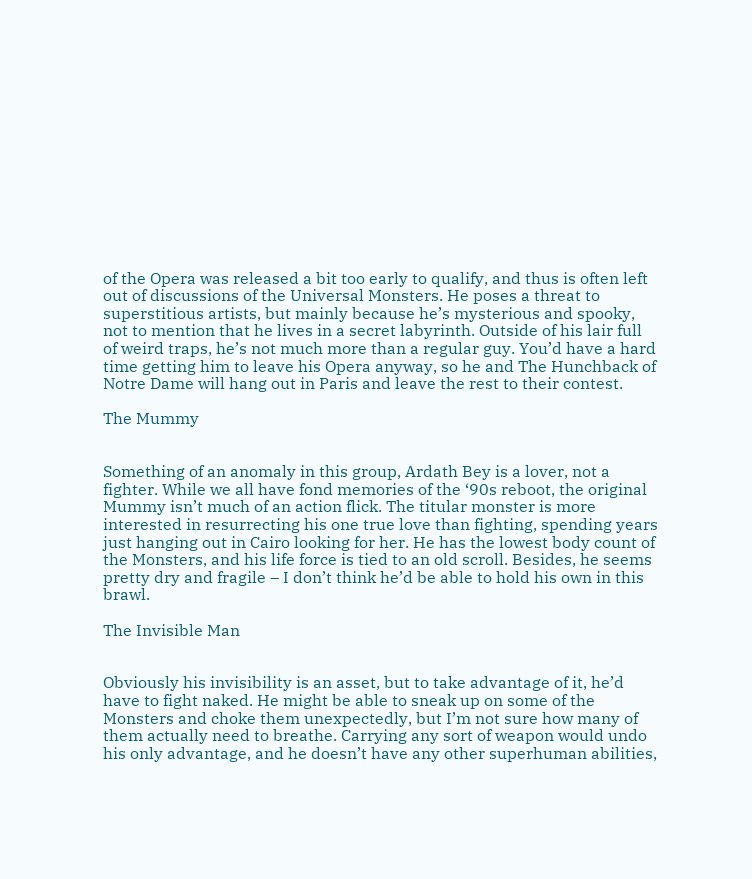of the Opera was released a bit too early to qualify, and thus is often left out of discussions of the Universal Monsters. He poses a threat to superstitious artists, but mainly because he’s mysterious and spooky, not to mention that he lives in a secret labyrinth. Outside of his lair full of weird traps, he’s not much more than a regular guy. You’d have a hard time getting him to leave his Opera anyway, so he and The Hunchback of Notre Dame will hang out in Paris and leave the rest to their contest.

The Mummy


Something of an anomaly in this group, Ardath Bey is a lover, not a fighter. While we all have fond memories of the ‘90s reboot, the original Mummy isn’t much of an action flick. The titular monster is more interested in resurrecting his one true love than fighting, spending years just hanging out in Cairo looking for her. He has the lowest body count of the Monsters, and his life force is tied to an old scroll. Besides, he seems pretty dry and fragile – I don’t think he’d be able to hold his own in this brawl.

The Invisible Man


Obviously his invisibility is an asset, but to take advantage of it, he’d have to fight naked. He might be able to sneak up on some of the Monsters and choke them unexpectedly, but I’m not sure how many of them actually need to breathe. Carrying any sort of weapon would undo his only advantage, and he doesn’t have any other superhuman abilities,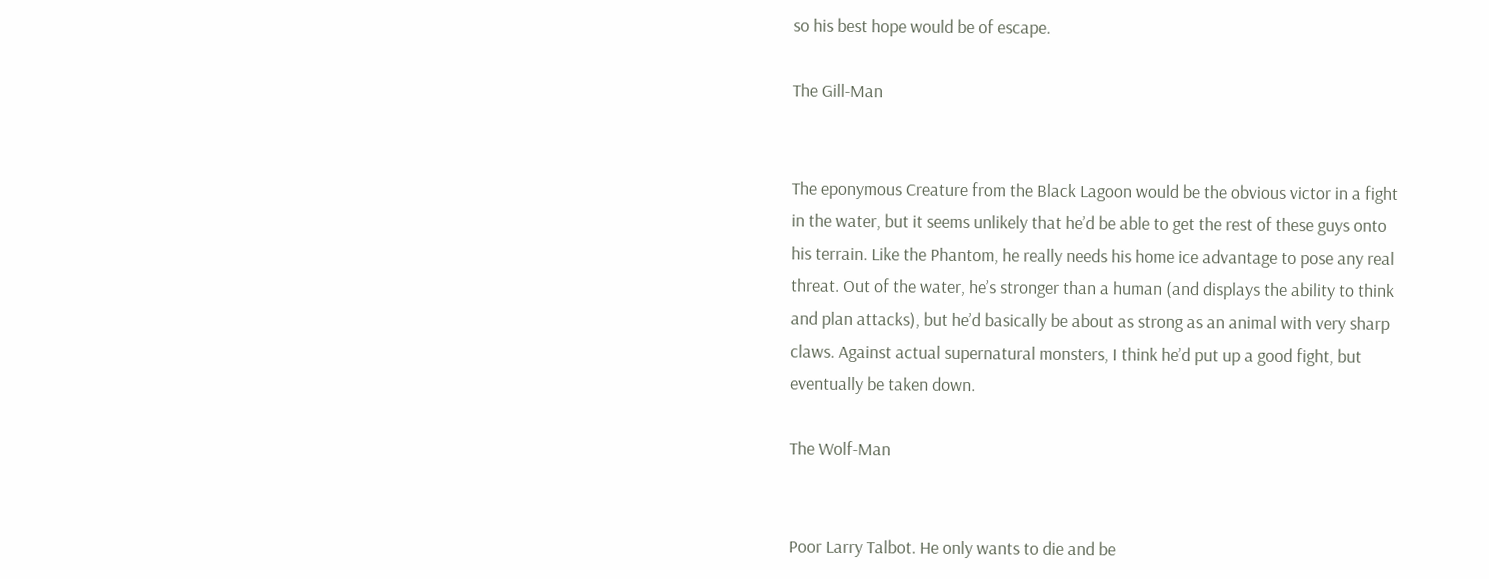so his best hope would be of escape.

The Gill-Man


The eponymous Creature from the Black Lagoon would be the obvious victor in a fight in the water, but it seems unlikely that he’d be able to get the rest of these guys onto his terrain. Like the Phantom, he really needs his home ice advantage to pose any real threat. Out of the water, he’s stronger than a human (and displays the ability to think and plan attacks), but he’d basically be about as strong as an animal with very sharp claws. Against actual supernatural monsters, I think he’d put up a good fight, but eventually be taken down.

The Wolf-Man


Poor Larry Talbot. He only wants to die and be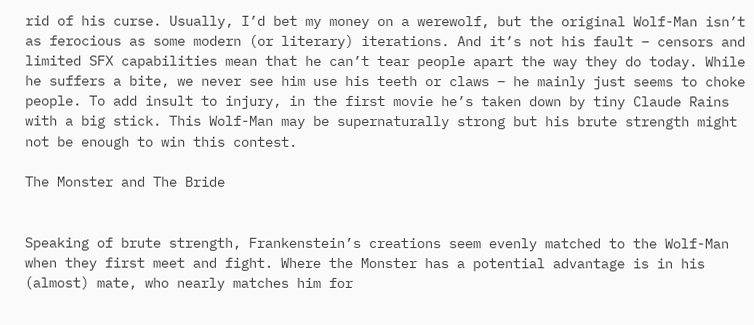rid of his curse. Usually, I’d bet my money on a werewolf, but the original Wolf-Man isn’t as ferocious as some modern (or literary) iterations. And it’s not his fault – censors and limited SFX capabilities mean that he can’t tear people apart the way they do today. While he suffers a bite, we never see him use his teeth or claws – he mainly just seems to choke people. To add insult to injury, in the first movie he’s taken down by tiny Claude Rains with a big stick. This Wolf-Man may be supernaturally strong but his brute strength might not be enough to win this contest.

The Monster and The Bride


Speaking of brute strength, Frankenstein’s creations seem evenly matched to the Wolf-Man when they first meet and fight. Where the Monster has a potential advantage is in his (almost) mate, who nearly matches him for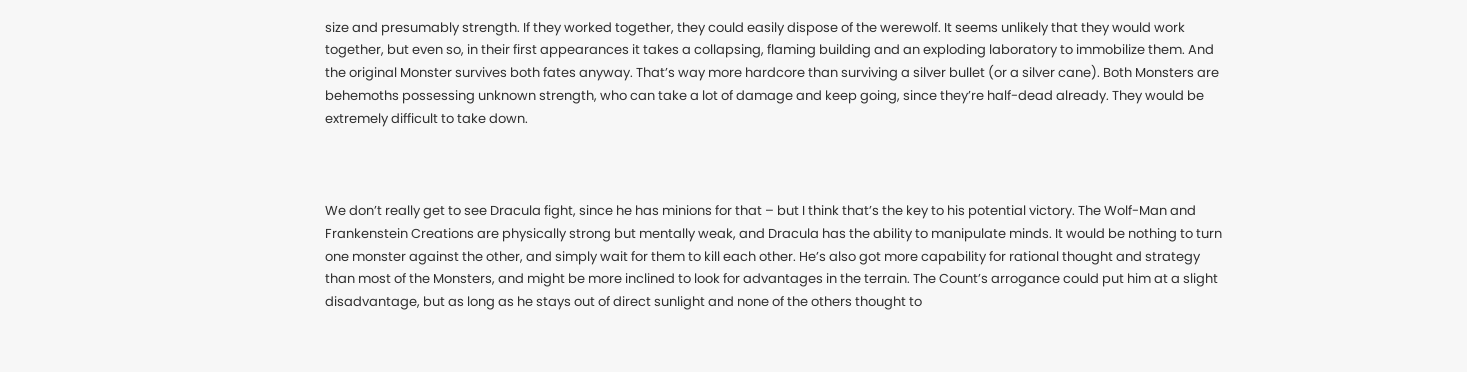size and presumably strength. If they worked together, they could easily dispose of the werewolf. It seems unlikely that they would work together, but even so, in their first appearances it takes a collapsing, flaming building and an exploding laboratory to immobilize them. And the original Monster survives both fates anyway. That’s way more hardcore than surviving a silver bullet (or a silver cane). Both Monsters are behemoths possessing unknown strength, who can take a lot of damage and keep going, since they’re half-dead already. They would be extremely difficult to take down.



We don’t really get to see Dracula fight, since he has minions for that – but I think that’s the key to his potential victory. The Wolf-Man and Frankenstein Creations are physically strong but mentally weak, and Dracula has the ability to manipulate minds. It would be nothing to turn one monster against the other, and simply wait for them to kill each other. He’s also got more capability for rational thought and strategy than most of the Monsters, and might be more inclined to look for advantages in the terrain. The Count’s arrogance could put him at a slight disadvantage, but as long as he stays out of direct sunlight and none of the others thought to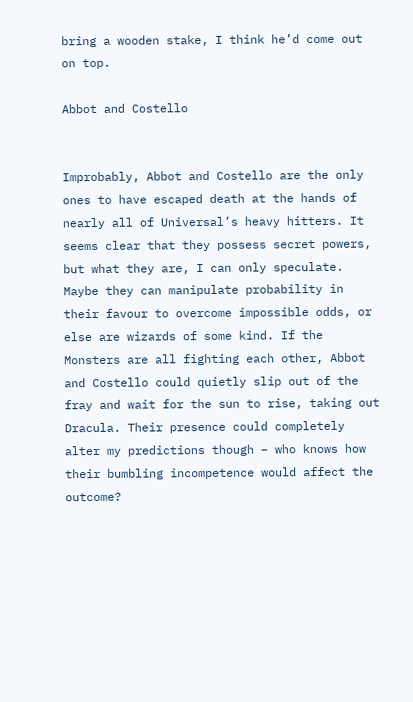bring a wooden stake, I think he’d come out on top.

Abbot and Costello


Improbably, Abbot and Costello are the only ones to have escaped death at the hands of nearly all of Universal’s heavy hitters. It seems clear that they possess secret powers, but what they are, I can only speculate. Maybe they can manipulate probability in their favour to overcome impossible odds, or else are wizards of some kind. If the Monsters are all fighting each other, Abbot and Costello could quietly slip out of the fray and wait for the sun to rise, taking out Dracula. Their presence could completely alter my predictions though – who knows how their bumbling incompetence would affect the outcome?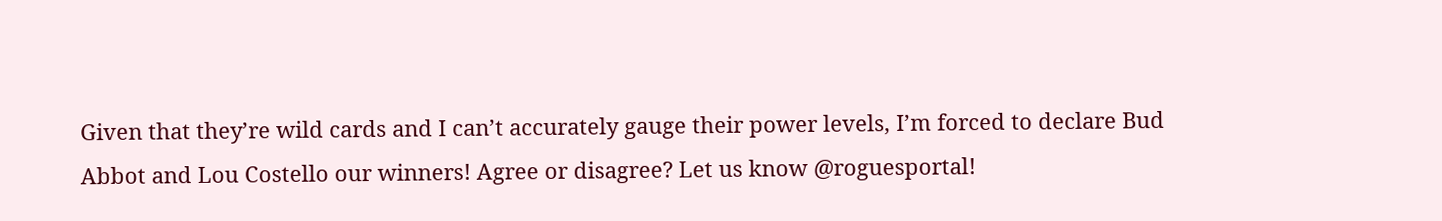Given that they’re wild cards and I can’t accurately gauge their power levels, I’m forced to declare Bud Abbot and Lou Costello our winners! Agree or disagree? Let us know @roguesportal!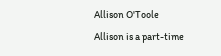Allison O'Toole
Allison is a part-time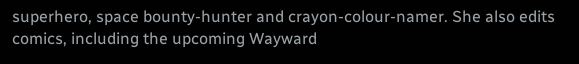superhero, space bounty-hunter and crayon-colour-namer. She also edits comics, including the upcoming Wayward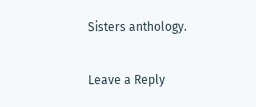Sisters anthology.

Leave a Reply